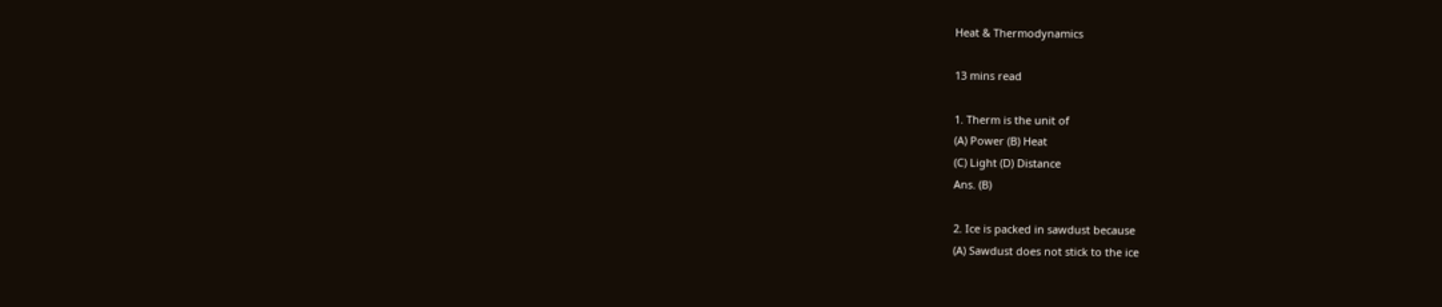Heat & Thermodynamics

13 mins read

1. Therm is the unit of
(A) Power (B) Heat
(C) Light (D) Distance
Ans. (B)

2. Ice is packed in sawdust because
(A) Sawdust does not stick to the ice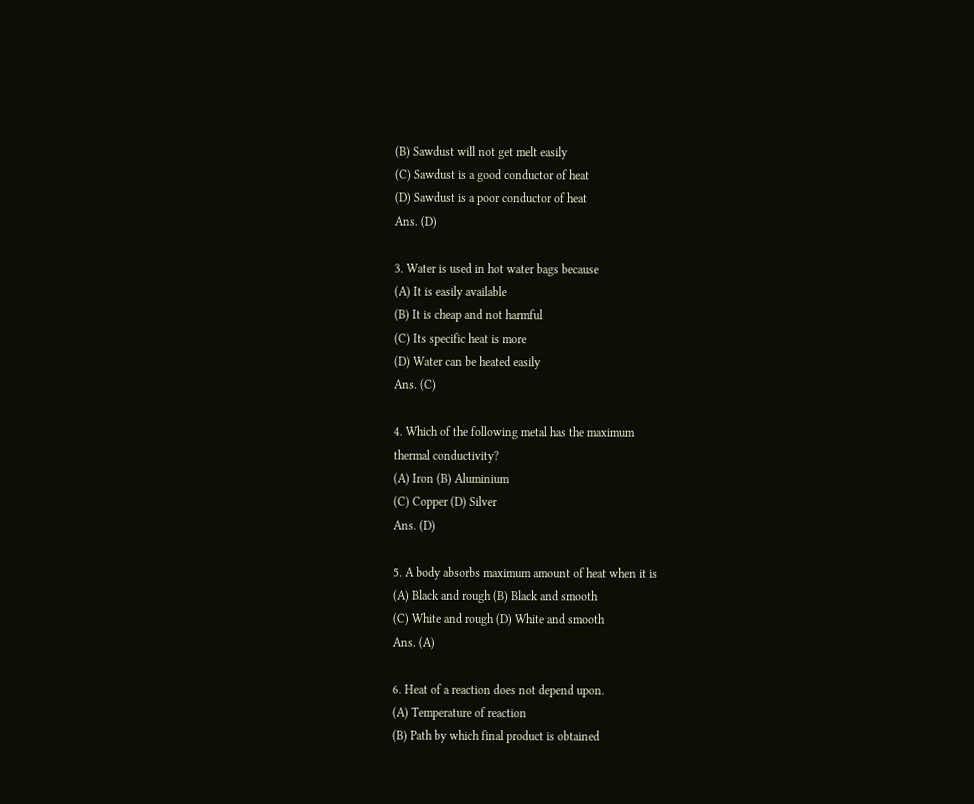(B) Sawdust will not get melt easily
(C) Sawdust is a good conductor of heat
(D) Sawdust is a poor conductor of heat
Ans. (D)

3. Water is used in hot water bags because
(A) It is easily available
(B) It is cheap and not harmful
(C) Its specific heat is more
(D) Water can be heated easily
Ans. (C)

4. Which of the following metal has the maximum
thermal conductivity?
(A) Iron (B) Aluminium
(C) Copper (D) Silver
Ans. (D)

5. A body absorbs maximum amount of heat when it is
(A) Black and rough (B) Black and smooth
(C) White and rough (D) White and smooth
Ans. (A)

6. Heat of a reaction does not depend upon.
(A) Temperature of reaction
(B) Path by which final product is obtained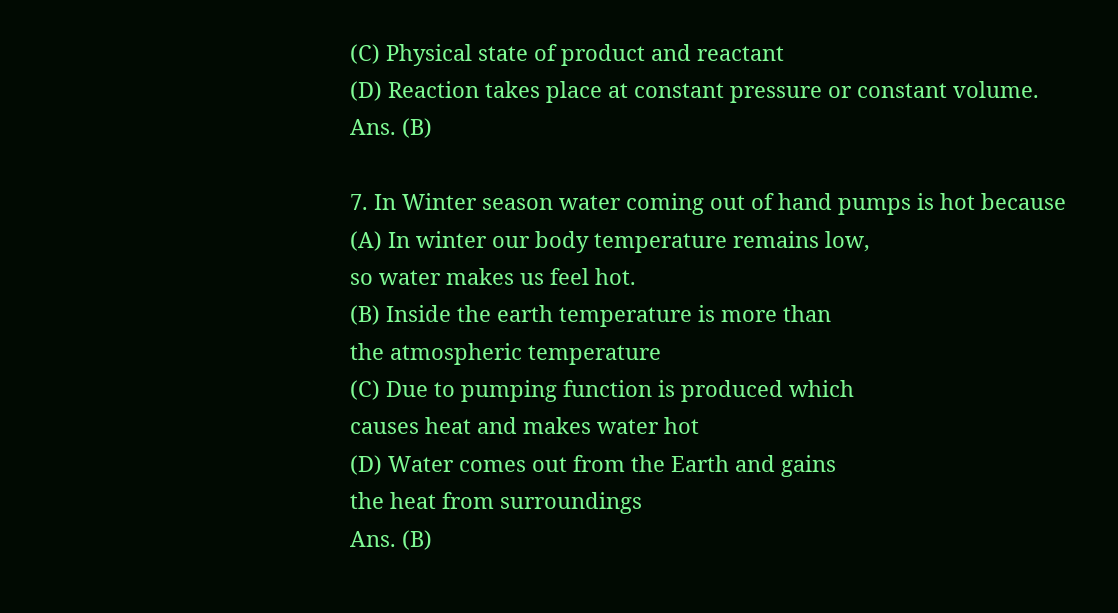(C) Physical state of product and reactant
(D) Reaction takes place at constant pressure or constant volume.
Ans. (B)

7. In Winter season water coming out of hand pumps is hot because
(A) In winter our body temperature remains low,
so water makes us feel hot.
(B) Inside the earth temperature is more than
the atmospheric temperature
(C) Due to pumping function is produced which
causes heat and makes water hot
(D) Water comes out from the Earth and gains
the heat from surroundings
Ans. (B)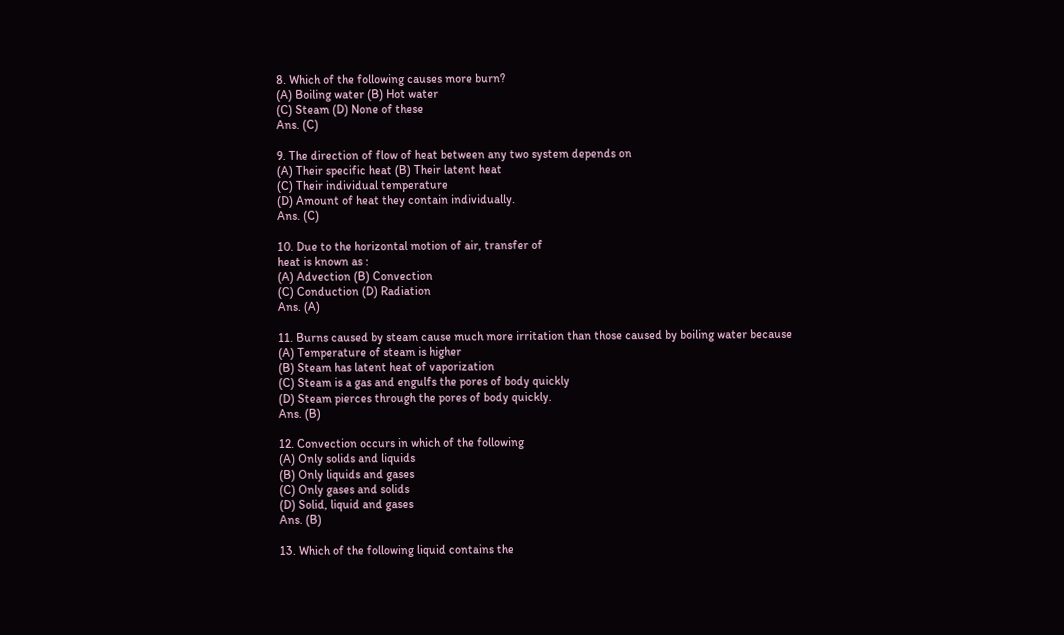8. Which of the following causes more burn?
(A) Boiling water (B) Hot water
(C) Steam (D) None of these
Ans. (C)

9. The direction of flow of heat between any two system depends on
(A) Their specific heat (B) Their latent heat
(C) Their individual temperature
(D) Amount of heat they contain individually.
Ans. (C)

10. Due to the horizontal motion of air, transfer of
heat is known as :
(A) Advection (B) Convection
(C) Conduction (D) Radiation
Ans. (A)

11. Burns caused by steam cause much more irritation than those caused by boiling water because
(A) Temperature of steam is higher
(B) Steam has latent heat of vaporization
(C) Steam is a gas and engulfs the pores of body quickly
(D) Steam pierces through the pores of body quickly.
Ans. (B)

12. Convection occurs in which of the following
(A) Only solids and liquids
(B) Only liquids and gases
(C) Only gases and solids
(D) Solid, liquid and gases
Ans. (B)

13. Which of the following liquid contains the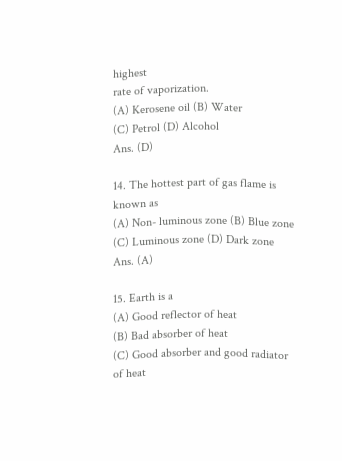highest
rate of vaporization.
(A) Kerosene oil (B) Water
(C) Petrol (D) Alcohol
Ans. (D)

14. The hottest part of gas flame is known as
(A) Non- luminous zone (B) Blue zone
(C) Luminous zone (D) Dark zone
Ans. (A)

15. Earth is a
(A) Good reflector of heat
(B) Bad absorber of heat
(C) Good absorber and good radiator of heat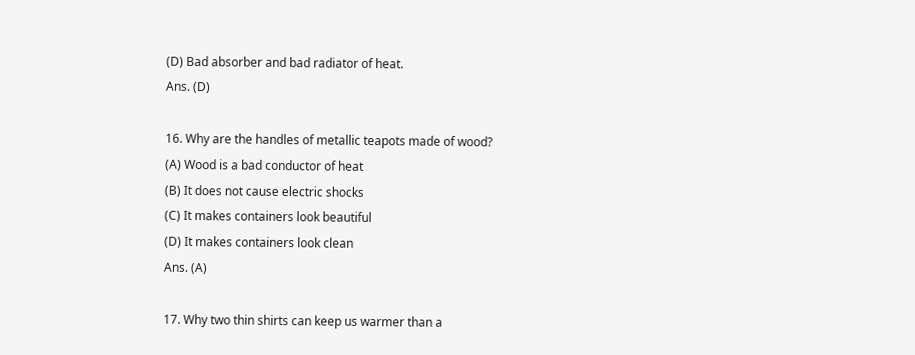(D) Bad absorber and bad radiator of heat.
Ans. (D)

16. Why are the handles of metallic teapots made of wood?
(A) Wood is a bad conductor of heat
(B) It does not cause electric shocks
(C) It makes containers look beautiful
(D) It makes containers look clean
Ans. (A)

17. Why two thin shirts can keep us warmer than a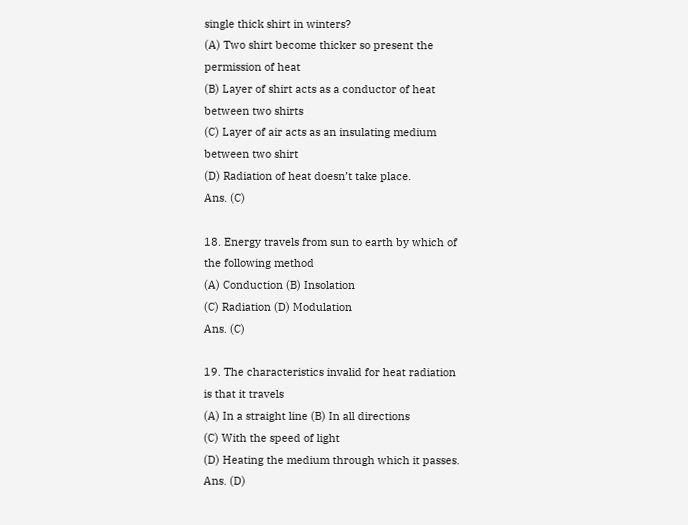single thick shirt in winters?
(A) Two shirt become thicker so present the
permission of heat
(B) Layer of shirt acts as a conductor of heat
between two shirts
(C) Layer of air acts as an insulating medium
between two shirt
(D) Radiation of heat doesn’t take place.
Ans. (C)

18. Energy travels from sun to earth by which of
the following method
(A) Conduction (B) Insolation
(C) Radiation (D) Modulation
Ans. (C)

19. The characteristics invalid for heat radiation
is that it travels
(A) In a straight line (B) In all directions
(C) With the speed of light
(D) Heating the medium through which it passes.
Ans. (D)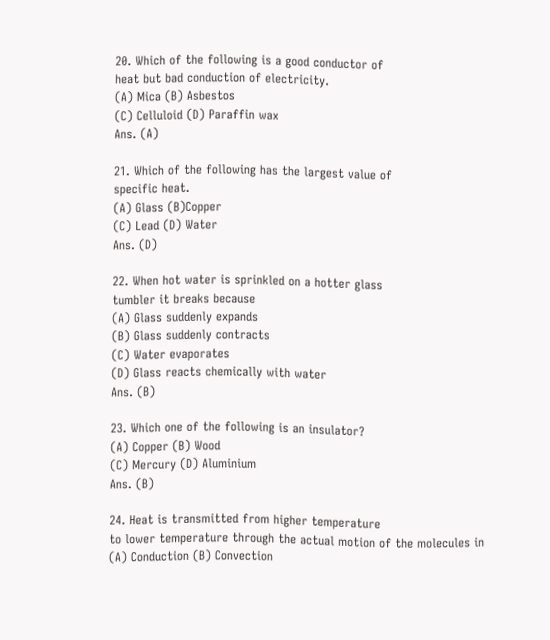20. Which of the following is a good conductor of
heat but bad conduction of electricity.
(A) Mica (B) Asbestos
(C) Celluloid (D) Paraffin wax
Ans. (A)

21. Which of the following has the largest value of
specific heat.
(A) Glass (B)Copper
(C) Lead (D) Water
Ans. (D)

22. When hot water is sprinkled on a hotter glass
tumbler it breaks because
(A) Glass suddenly expands
(B) Glass suddenly contracts
(C) Water evaporates
(D) Glass reacts chemically with water
Ans. (B)

23. Which one of the following is an insulator?
(A) Copper (B) Wood
(C) Mercury (D) Aluminium
Ans. (B)

24. Heat is transmitted from higher temperature
to lower temperature through the actual motion of the molecules in
(A) Conduction (B) Convection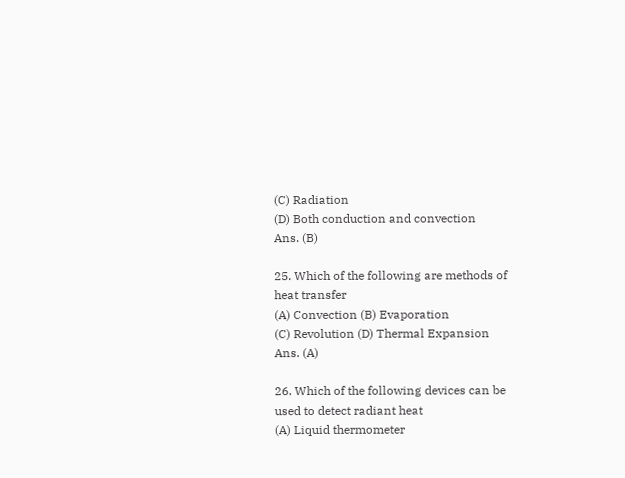(C) Radiation
(D) Both conduction and convection
Ans. (B)

25. Which of the following are methods of heat transfer
(A) Convection (B) Evaporation
(C) Revolution (D) Thermal Expansion
Ans. (A)

26. Which of the following devices can be used to detect radiant heat
(A) Liquid thermometer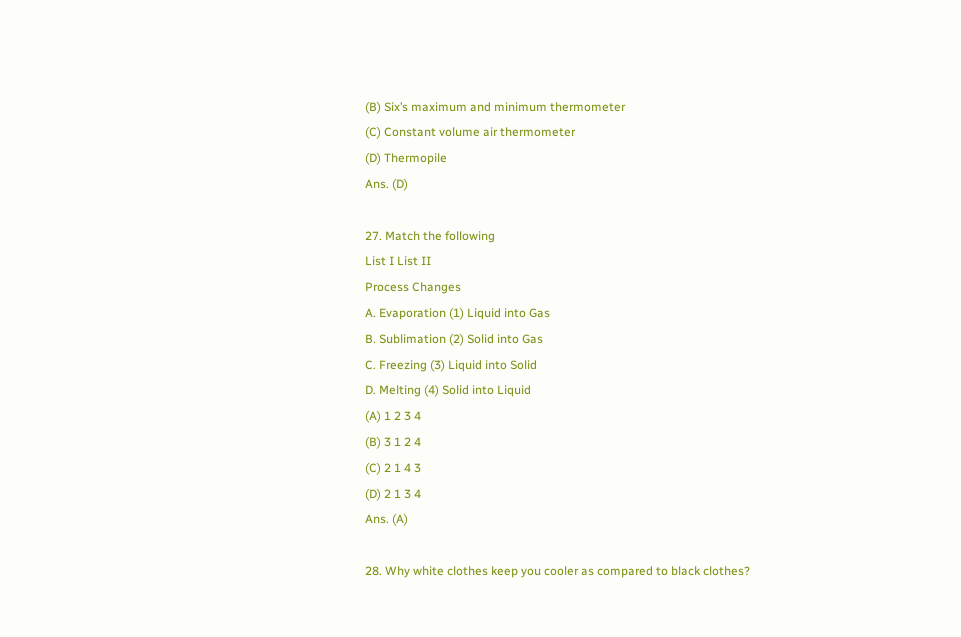(B) Six’s maximum and minimum thermometer
(C) Constant volume air thermometer
(D) Thermopile
Ans. (D)

27. Match the following
List I List II
Process Changes
A. Evaporation (1) Liquid into Gas
B. Sublimation (2) Solid into Gas
C. Freezing (3) Liquid into Solid
D. Melting (4) Solid into Liquid
(A) 1 2 3 4
(B) 3 1 2 4
(C) 2 1 4 3
(D) 2 1 3 4
Ans. (A)

28. Why white clothes keep you cooler as compared to black clothes?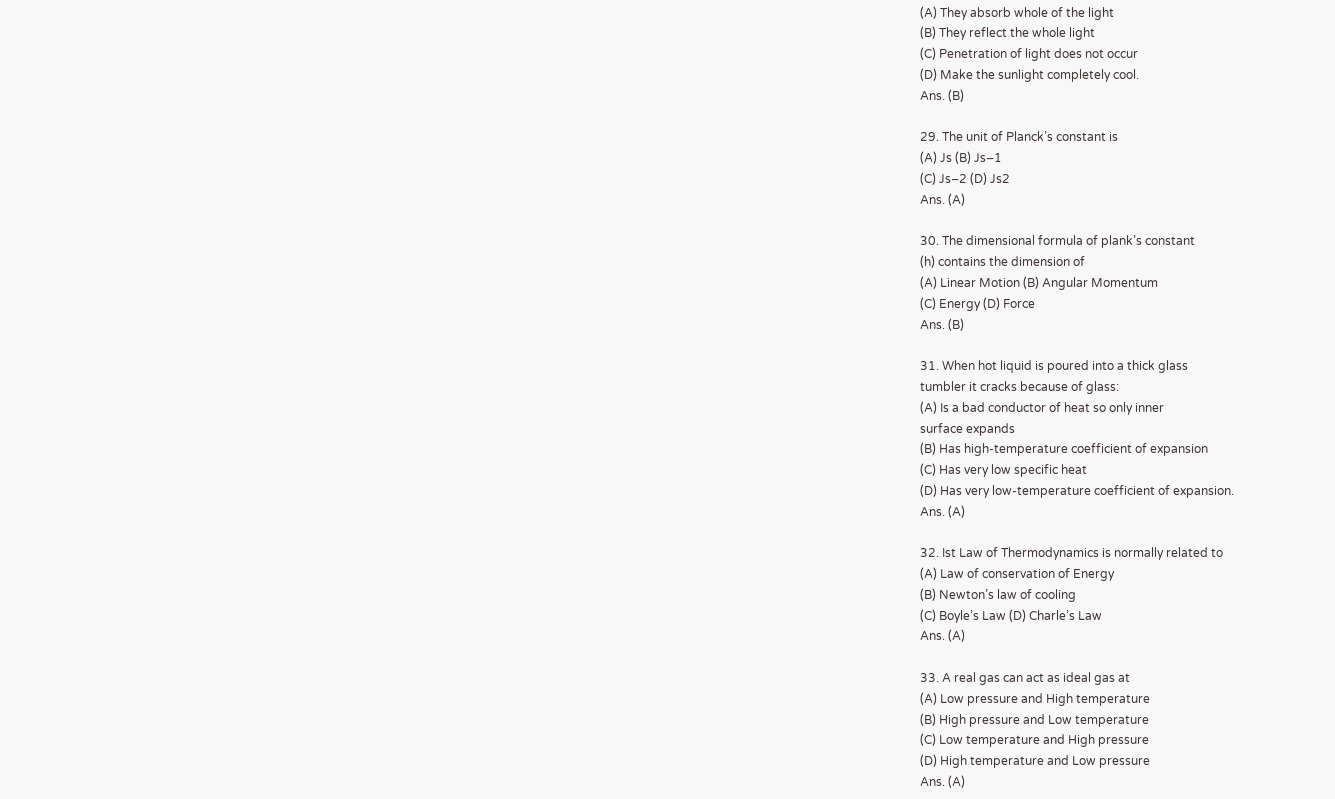(A) They absorb whole of the light
(B) They reflect the whole light
(C) Penetration of light does not occur
(D) Make the sunlight completely cool.
Ans. (B)

29. The unit of Planck’s constant is
(A) Js (B) Js–1
(C) Js–2 (D) Js2
Ans. (A)

30. The dimensional formula of plank’s constant
(h) contains the dimension of
(A) Linear Motion (B) Angular Momentum
(C) Energy (D) Force
Ans. (B)

31. When hot liquid is poured into a thick glass
tumbler it cracks because of glass:
(A) Is a bad conductor of heat so only inner
surface expands
(B) Has high-temperature coefficient of expansion
(C) Has very low specific heat
(D) Has very low-temperature coefficient of expansion.
Ans. (A)

32. Ist Law of Thermodynamics is normally related to
(A) Law of conservation of Energy
(B) Newton’s law of cooling
(C) Boyle’s Law (D) Charle’s Law
Ans. (A)

33. A real gas can act as ideal gas at
(A) Low pressure and High temperature
(B) High pressure and Low temperature
(C) Low temperature and High pressure
(D) High temperature and Low pressure
Ans. (A)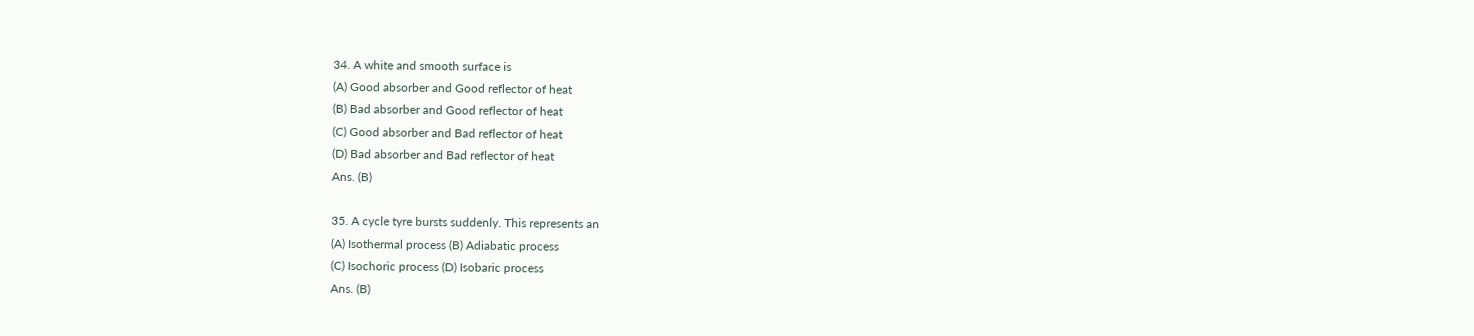34. A white and smooth surface is
(A) Good absorber and Good reflector of heat
(B) Bad absorber and Good reflector of heat
(C) Good absorber and Bad reflector of heat
(D) Bad absorber and Bad reflector of heat
Ans. (B)

35. A cycle tyre bursts suddenly. This represents an
(A) Isothermal process (B) Adiabatic process
(C) Isochoric process (D) Isobaric process
Ans. (B)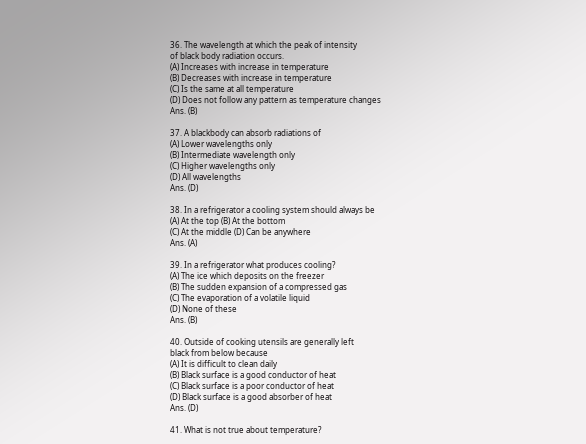36. The wavelength at which the peak of intensity
of black body radiation occurs.
(A) Increases with increase in temperature
(B) Decreases with increase in temperature
(C) Is the same at all temperature
(D) Does not follow any pattern as temperature changes
Ans. (B)

37. A blackbody can absorb radiations of
(A) Lower wavelengths only
(B) Intermediate wavelength only
(C) Higher wavelengths only
(D) All wavelengths
Ans. (D)

38. In a refrigerator a cooling system should always be
(A) At the top (B) At the bottom
(C) At the middle (D) Can be anywhere
Ans. (A)

39. In a refrigerator what produces cooling?
(A) The ice which deposits on the freezer
(B) The sudden expansion of a compressed gas
(C) The evaporation of a volatile liquid
(D) None of these
Ans. (B)

40. Outside of cooking utensils are generally left
black from below because
(A) It is difficult to clean daily
(B) Black surface is a good conductor of heat
(C) Black surface is a poor conductor of heat
(D) Black surface is a good absorber of heat
Ans. (D)

41. What is not true about temperature?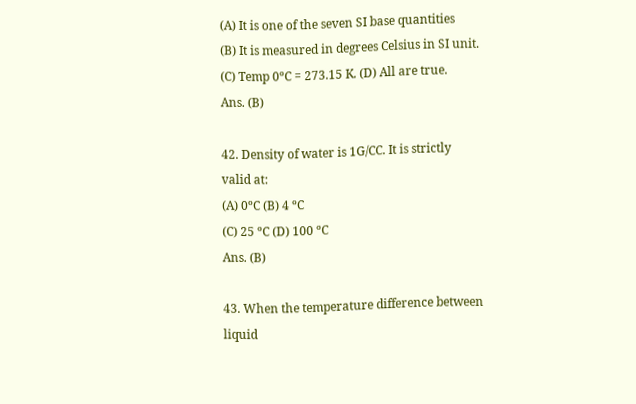(A) It is one of the seven SI base quantities
(B) It is measured in degrees Celsius in SI unit.
(C) Temp 0ºC = 273.15 K. (D) All are true.
Ans. (B)

42. Density of water is 1G/CC. It is strictly valid at:
(A) 0ºC (B) 4 ºC
(C) 25 ºC (D) 100 ºC
Ans. (B)

43. When the temperature difference between liquid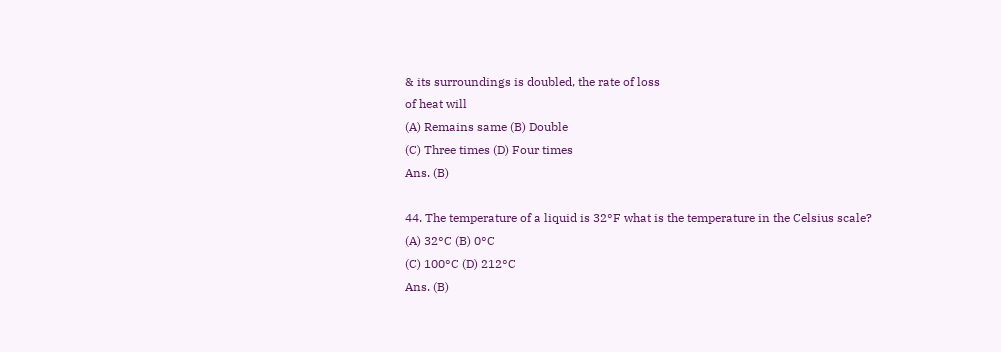& its surroundings is doubled, the rate of loss
of heat will
(A) Remains same (B) Double
(C) Three times (D) Four times
Ans. (B)

44. The temperature of a liquid is 32°F what is the temperature in the Celsius scale?
(A) 32°C (B) 0°C
(C) 100°C (D) 212°C
Ans. (B)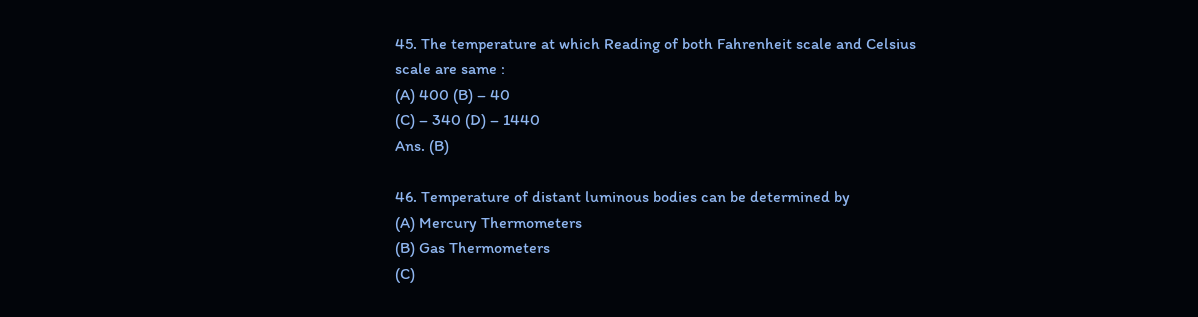45. The temperature at which Reading of both Fahrenheit scale and Celsius scale are same :
(A) 400 (B) – 40
(C) – 340 (D) – 1440
Ans. (B)

46. Temperature of distant luminous bodies can be determined by
(A) Mercury Thermometers
(B) Gas Thermometers
(C)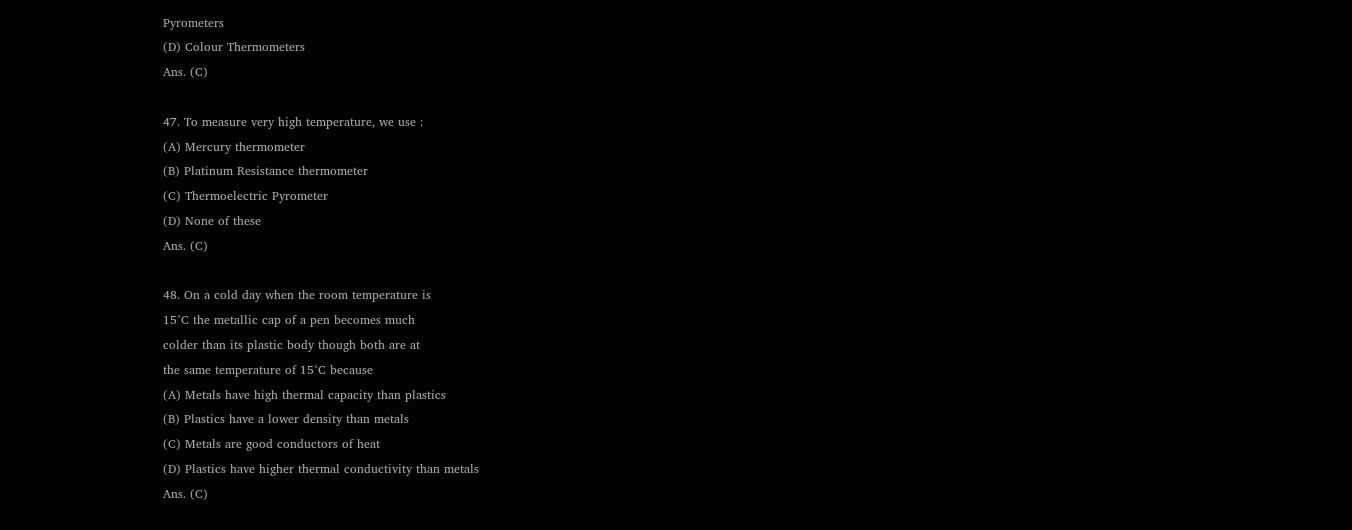Pyrometers
(D) Colour Thermometers
Ans. (C)

47. To measure very high temperature, we use :
(A) Mercury thermometer
(B) Platinum Resistance thermometer
(C) Thermoelectric Pyrometer
(D) None of these
Ans. (C)

48. On a cold day when the room temperature is
15°C the metallic cap of a pen becomes much
colder than its plastic body though both are at
the same temperature of 15°C because
(A) Metals have high thermal capacity than plastics
(B) Plastics have a lower density than metals
(C) Metals are good conductors of heat
(D) Plastics have higher thermal conductivity than metals
Ans. (C)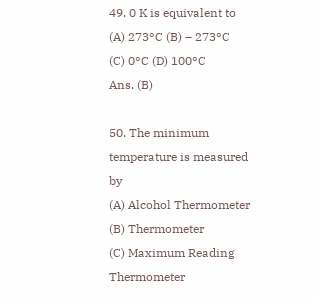49. 0 K is equivalent to
(A) 273°C (B) – 273°C
(C) 0°C (D) 100°C
Ans. (B)

50. The minimum temperature is measured by
(A) Alcohol Thermometer (B) Thermometer
(C) Maximum Reading Thermometer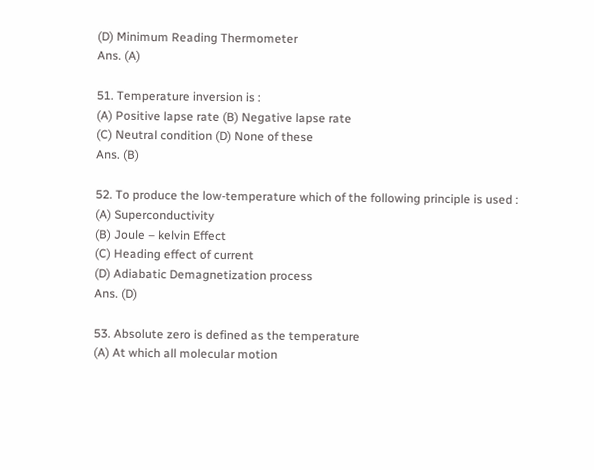(D) Minimum Reading Thermometer
Ans. (A)

51. Temperature inversion is :
(A) Positive lapse rate (B) Negative lapse rate
(C) Neutral condition (D) None of these
Ans. (B)

52. To produce the low-temperature which of the following principle is used :
(A) Superconductivity
(B) Joule – kelvin Effect
(C) Heading effect of current
(D) Adiabatic Demagnetization process
Ans. (D)

53. Absolute zero is defined as the temperature
(A) At which all molecular motion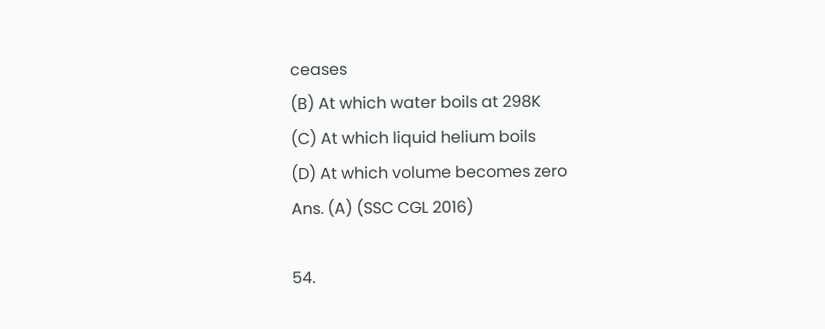ceases
(B) At which water boils at 298K
(C) At which liquid helium boils
(D) At which volume becomes zero
Ans. (A) (SSC CGL 2016)

54.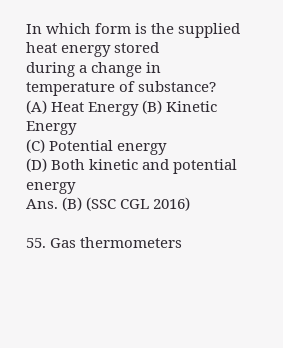In which form is the supplied heat energy stored
during a change in temperature of substance?
(A) Heat Energy (B) Kinetic Energy
(C) Potential energy
(D) Both kinetic and potential energy
Ans. (B) (SSC CGL 2016)

55. Gas thermometers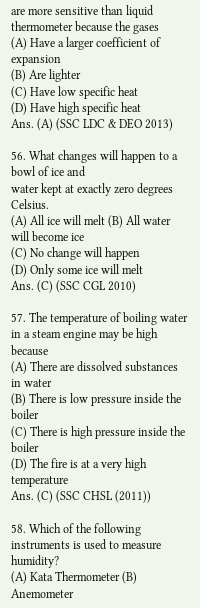are more sensitive than liquid
thermometer because the gases
(A) Have a larger coefficient of expansion
(B) Are lighter
(C) Have low specific heat
(D) Have high specific heat
Ans. (A) (SSC LDC & DEO 2013)

56. What changes will happen to a bowl of ice and
water kept at exactly zero degrees Celsius.
(A) All ice will melt (B) All water will become ice
(C) No change will happen
(D) Only some ice will melt
Ans. (C) (SSC CGL 2010)

57. The temperature of boiling water in a steam engine may be high because
(A) There are dissolved substances in water
(B) There is low pressure inside the boiler
(C) There is high pressure inside the boiler
(D) The fire is at a very high temperature
Ans. (C) (SSC CHSL (2011))

58. Which of the following instruments is used to measure humidity?
(A) Kata Thermometer (B) Anemometer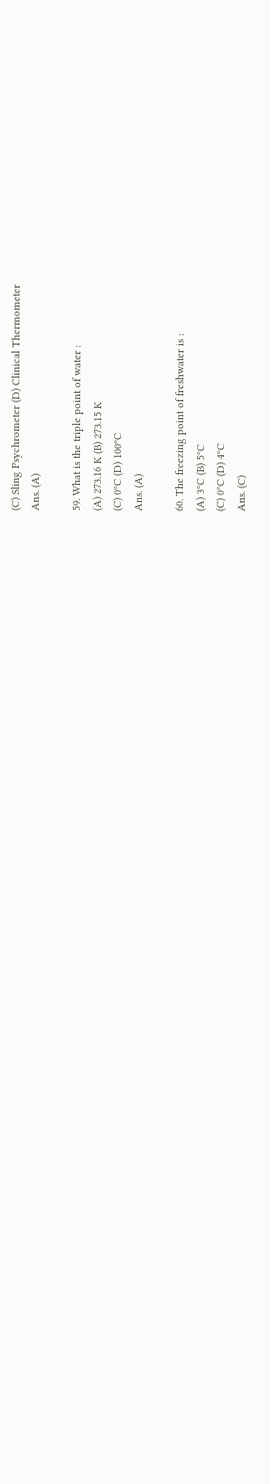(C) Sling Psychrometer (D) Clinical Thermometer
Ans. (A)

59. What is the triple point of water :
(A) 273.16 K (B) 273.15 K
(C) 0ºC (D) 100ºC
Ans. (A)

60. The freezing point of freshwater is :
(A) 3ºC (B) 5ºC
(C) 0ºC (D) 4ºC
Ans. (C)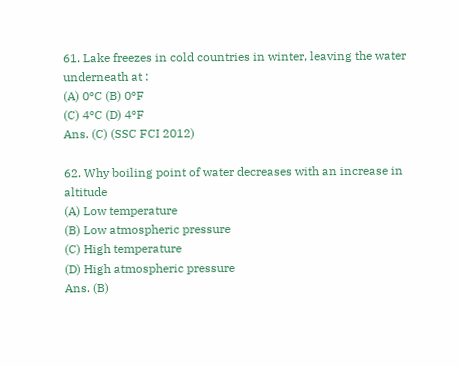61. Lake freezes in cold countries in winter, leaving the water underneath at :
(A) 0ºC (B) 0ºF
(C) 4ºC (D) 4ºF
Ans. (C) (SSC FCI 2012)

62. Why boiling point of water decreases with an increase in altitude
(A) Low temperature
(B) Low atmospheric pressure
(C) High temperature
(D) High atmospheric pressure
Ans. (B)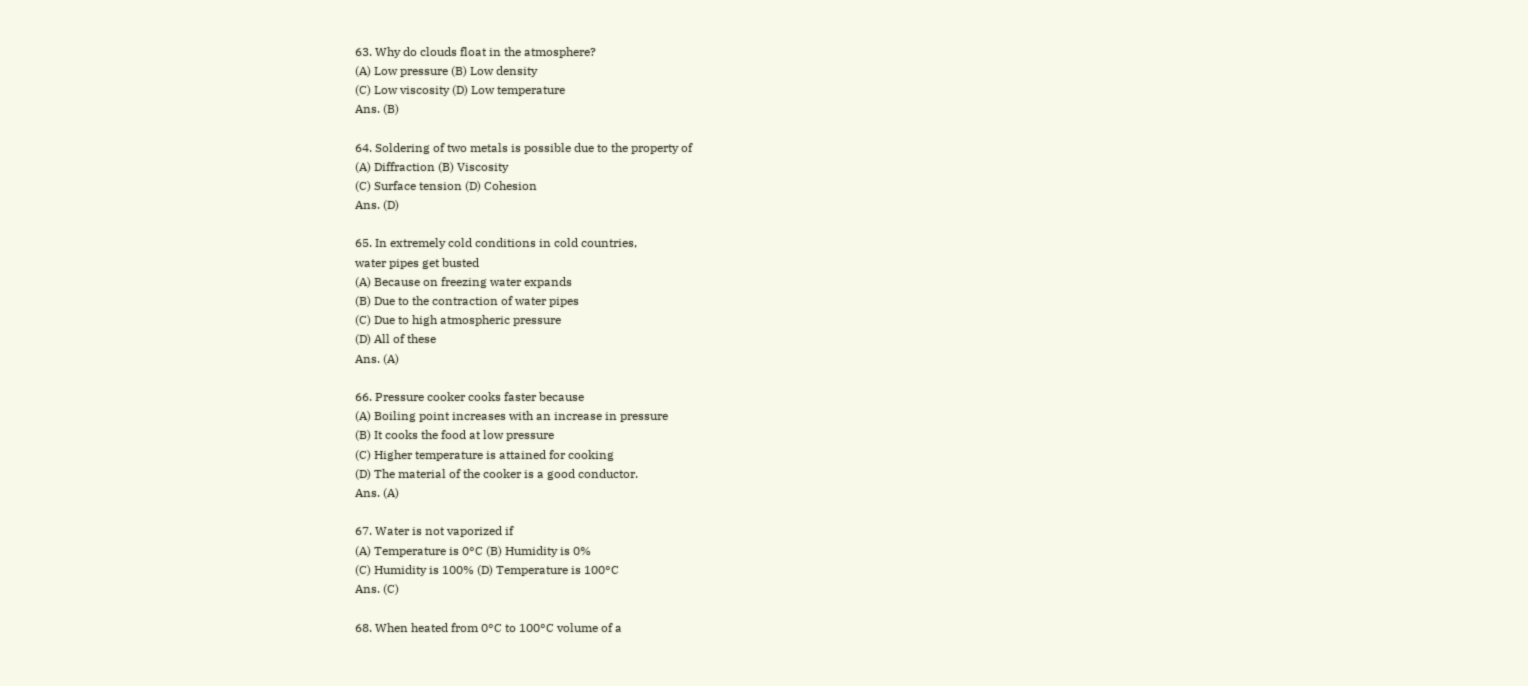63. Why do clouds float in the atmosphere?
(A) Low pressure (B) Low density
(C) Low viscosity (D) Low temperature
Ans. (B)

64. Soldering of two metals is possible due to the property of
(A) Diffraction (B) Viscosity
(C) Surface tension (D) Cohesion
Ans. (D)

65. In extremely cold conditions in cold countries,
water pipes get busted
(A) Because on freezing water expands
(B) Due to the contraction of water pipes
(C) Due to high atmospheric pressure
(D) All of these
Ans. (A)

66. Pressure cooker cooks faster because
(A) Boiling point increases with an increase in pressure
(B) It cooks the food at low pressure
(C) Higher temperature is attained for cooking
(D) The material of the cooker is a good conductor.
Ans. (A)

67. Water is not vaporized if
(A) Temperature is 0°C (B) Humidity is 0%
(C) Humidity is 100% (D) Temperature is 100°C
Ans. (C)

68. When heated from 0°C to 100°C volume of a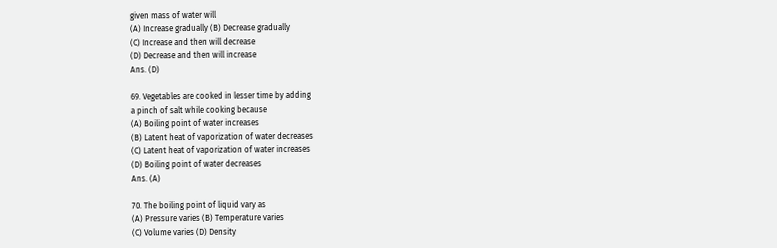given mass of water will
(A) Increase gradually (B) Decrease gradually
(C) Increase and then will decrease
(D) Decrease and then will increase
Ans. (D)

69. Vegetables are cooked in lesser time by adding
a pinch of salt while cooking because
(A) Boiling point of water increases
(B) Latent heat of vaporization of water decreases
(C) Latent heat of vaporization of water increases
(D) Boiling point of water decreases
Ans. (A)

70. The boiling point of liquid vary as
(A) Pressure varies (B) Temperature varies
(C) Volume varies (D) Density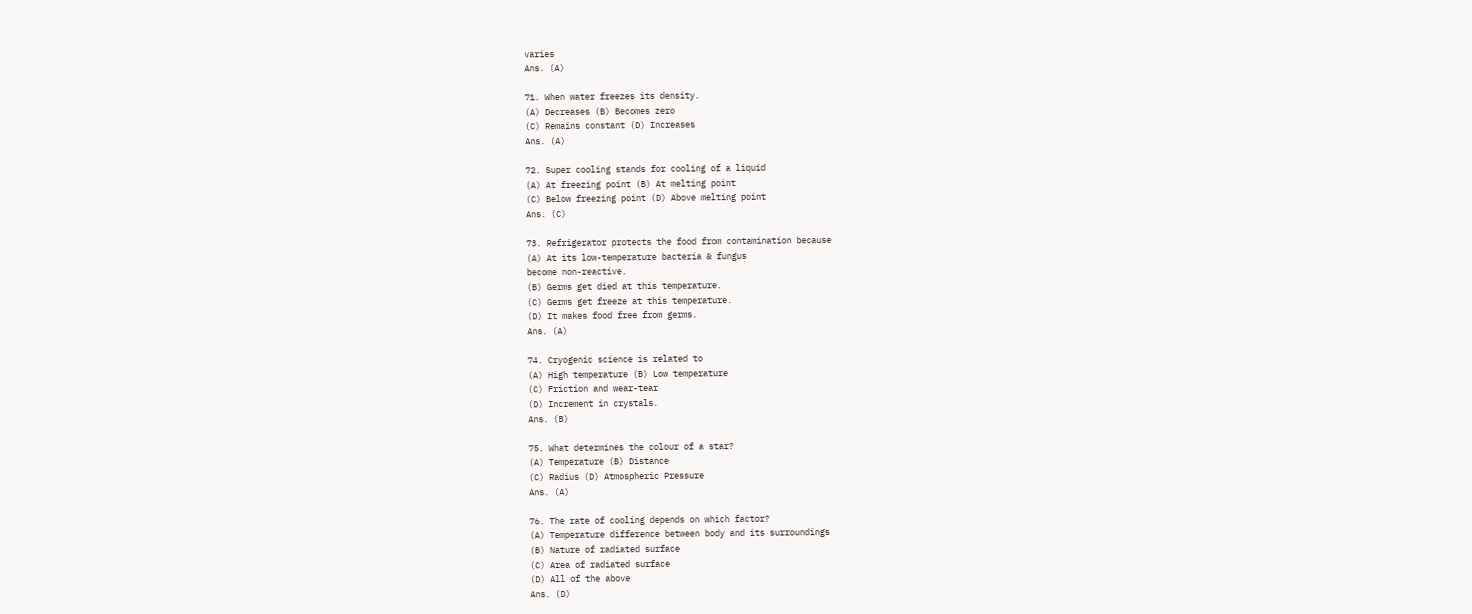varies
Ans. (A)

71. When water freezes its density.
(A) Decreases (B) Becomes zero
(C) Remains constant (D) Increases
Ans. (A)

72. Super cooling stands for cooling of a liquid
(A) At freezing point (B) At melting point
(C) Below freezing point (D) Above melting point
Ans. (C)

73. Refrigerator protects the food from contamination because
(A) At its low-temperature bacteria & fungus
become non-reactive.
(B) Germs get died at this temperature.
(C) Germs get freeze at this temperature.
(D) It makes food free from germs.
Ans. (A)

74. Cryogenic science is related to
(A) High temperature (B) Low temperature
(C) Friction and wear-tear
(D) Increment in crystals.
Ans. (B)

75. What determines the colour of a star?
(A) Temperature (B) Distance
(C) Radius (D) Atmospheric Pressure
Ans. (A)

76. The rate of cooling depends on which factor?
(A) Temperature difference between body and its surroundings
(B) Nature of radiated surface
(C) Area of radiated surface
(D) All of the above
Ans. (D)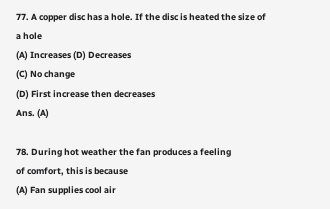77. A copper disc has a hole. If the disc is heated the size of a hole
(A) Increases (D) Decreases
(C) No change
(D) First increase then decreases
Ans. (A)

78. During hot weather the fan produces a feeling
of comfort, this is because
(A) Fan supplies cool air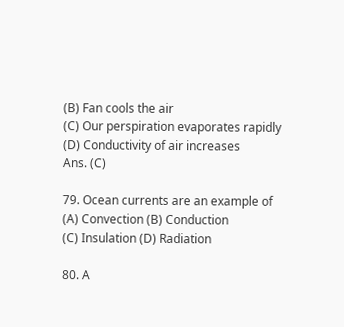(B) Fan cools the air
(C) Our perspiration evaporates rapidly
(D) Conductivity of air increases
Ans. (C)

79. Ocean currents are an example of
(A) Convection (B) Conduction
(C) Insulation (D) Radiation

80. A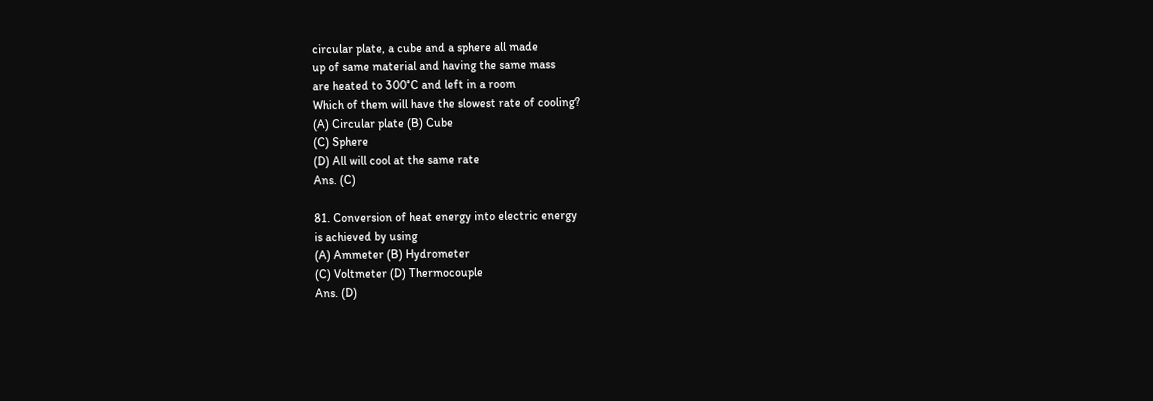circular plate, a cube and a sphere all made
up of same material and having the same mass
are heated to 300°C and left in a room
Which of them will have the slowest rate of cooling?
(A) Circular plate (B) Cube
(C) Sphere
(D) All will cool at the same rate
Ans. (C)

81. Conversion of heat energy into electric energy
is achieved by using
(A) Ammeter (B) Hydrometer
(C) Voltmeter (D) Thermocouple
Ans. (D)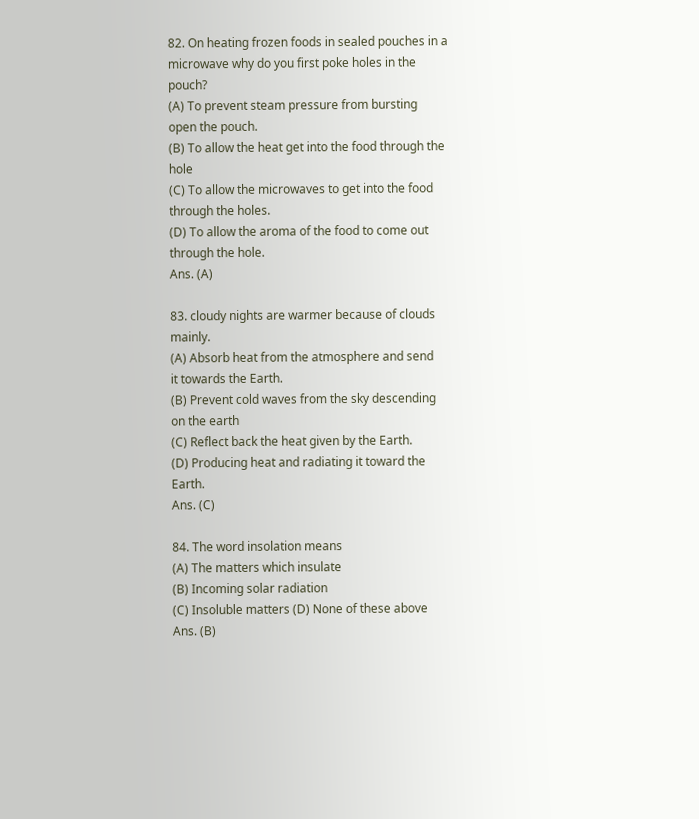82. On heating frozen foods in sealed pouches in a microwave why do you first poke holes in the pouch?
(A) To prevent steam pressure from bursting
open the pouch.
(B) To allow the heat get into the food through the hole
(C) To allow the microwaves to get into the food
through the holes.
(D) To allow the aroma of the food to come out
through the hole.
Ans. (A)

83. cloudy nights are warmer because of clouds mainly.
(A) Absorb heat from the atmosphere and send
it towards the Earth.
(B) Prevent cold waves from the sky descending
on the earth
(C) Reflect back the heat given by the Earth.
(D) Producing heat and radiating it toward the Earth.
Ans. (C)

84. The word insolation means
(A) The matters which insulate
(B) Incoming solar radiation
(C) Insoluble matters (D) None of these above
Ans. (B)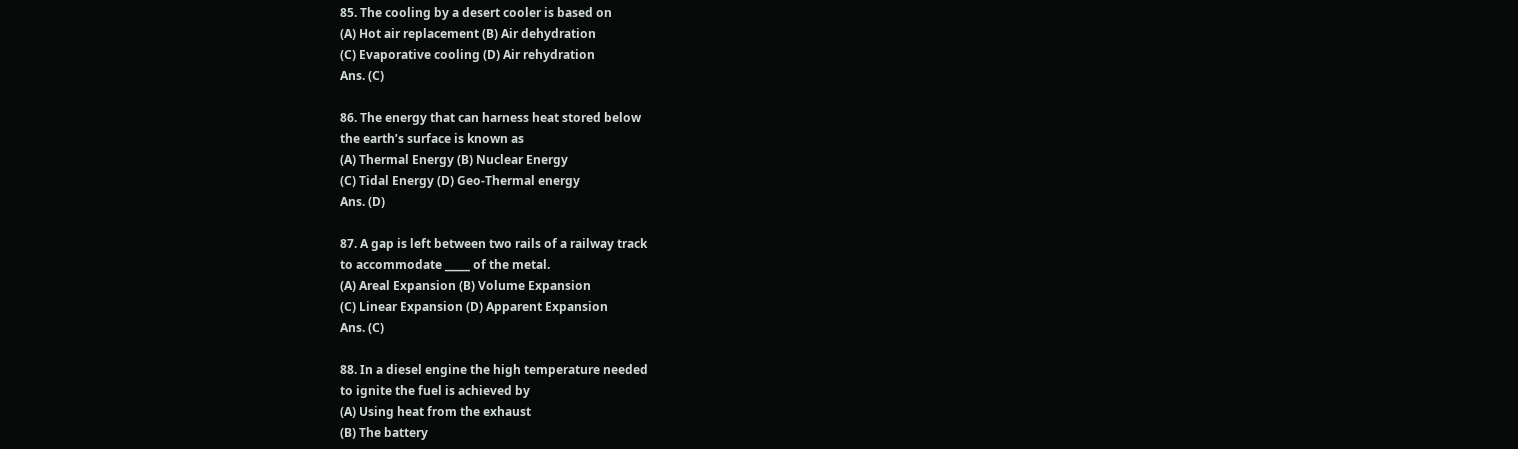85. The cooling by a desert cooler is based on
(A) Hot air replacement (B) Air dehydration
(C) Evaporative cooling (D) Air rehydration
Ans. (C)

86. The energy that can harness heat stored below
the earth’s surface is known as
(A) Thermal Energy (B) Nuclear Energy
(C) Tidal Energy (D) Geo-Thermal energy
Ans. (D)

87. A gap is left between two rails of a railway track
to accommodate _____ of the metal.
(A) Areal Expansion (B) Volume Expansion
(C) Linear Expansion (D) Apparent Expansion
Ans. (C)

88. In a diesel engine the high temperature needed
to ignite the fuel is achieved by
(A) Using heat from the exhaust
(B) The battery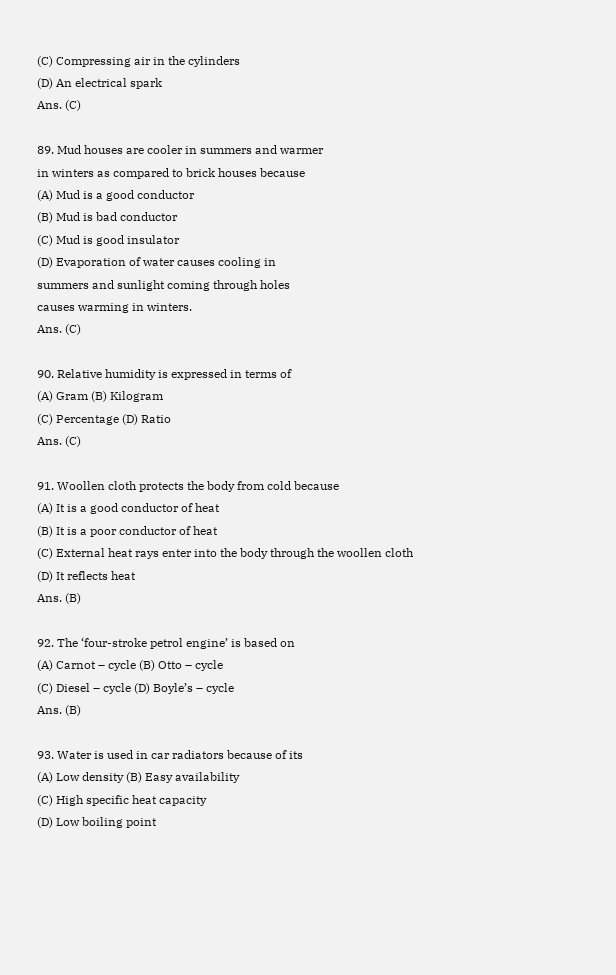(C) Compressing air in the cylinders
(D) An electrical spark
Ans. (C)

89. Mud houses are cooler in summers and warmer
in winters as compared to brick houses because
(A) Mud is a good conductor
(B) Mud is bad conductor
(C) Mud is good insulator
(D) Evaporation of water causes cooling in
summers and sunlight coming through holes
causes warming in winters.
Ans. (C)

90. Relative humidity is expressed in terms of
(A) Gram (B) Kilogram
(C) Percentage (D) Ratio
Ans. (C)

91. Woollen cloth protects the body from cold because
(A) It is a good conductor of heat
(B) It is a poor conductor of heat
(C) External heat rays enter into the body through the woollen cloth
(D) It reflects heat
Ans. (B)

92. The ‘four-stroke petrol engine’ is based on
(A) Carnot – cycle (B) Otto – cycle
(C) Diesel – cycle (D) Boyle’s – cycle
Ans. (B)

93. Water is used in car radiators because of its
(A) Low density (B) Easy availability
(C) High specific heat capacity
(D) Low boiling point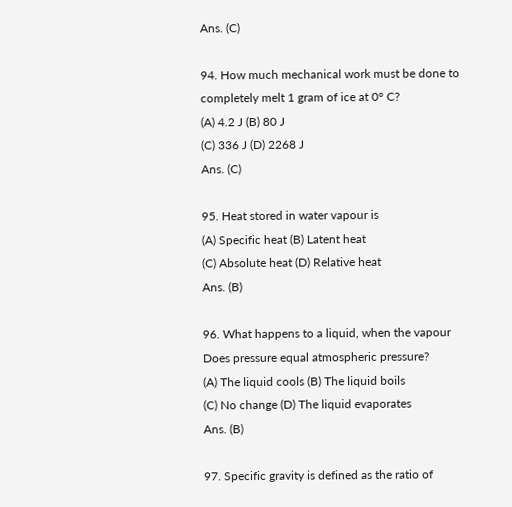Ans. (C)

94. How much mechanical work must be done to
completely melt 1 gram of ice at 0° C?
(A) 4.2 J (B) 80 J
(C) 336 J (D) 2268 J
Ans. (C)

95. Heat stored in water vapour is
(A) Specific heat (B) Latent heat
(C) Absolute heat (D) Relative heat
Ans. (B)

96. What happens to a liquid, when the vapour
Does pressure equal atmospheric pressure?
(A) The liquid cools (B) The liquid boils
(C) No change (D) The liquid evaporates
Ans. (B)

97. Specific gravity is defined as the ratio of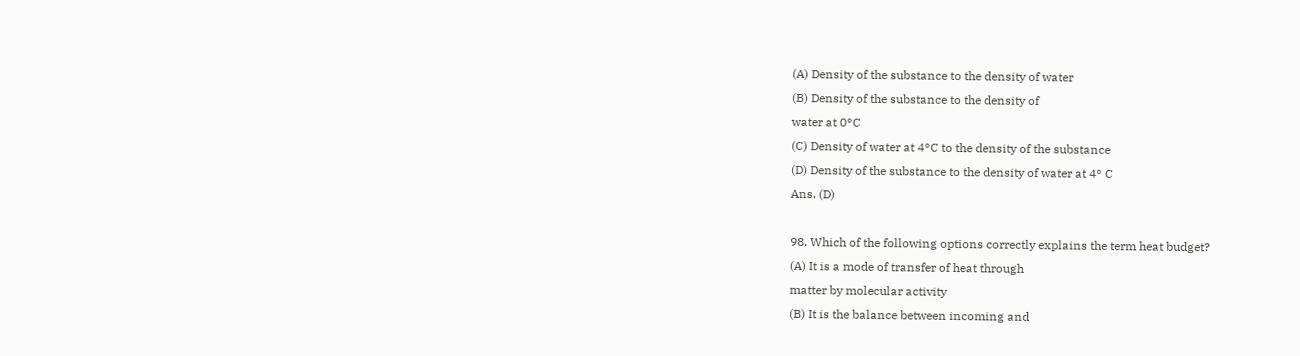(A) Density of the substance to the density of water
(B) Density of the substance to the density of
water at 0°C
(C) Density of water at 4°C to the density of the substance
(D) Density of the substance to the density of water at 4° C
Ans. (D)

98. Which of the following options correctly explains the term heat budget?
(A) It is a mode of transfer of heat through
matter by molecular activity
(B) It is the balance between incoming and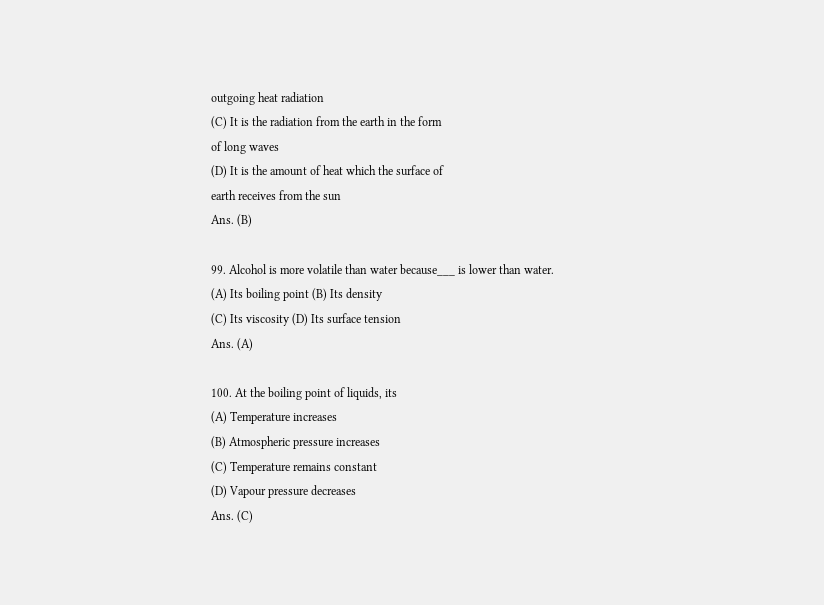outgoing heat radiation
(C) It is the radiation from the earth in the form
of long waves
(D) It is the amount of heat which the surface of
earth receives from the sun
Ans. (B)

99. Alcohol is more volatile than water because___ is lower than water.
(A) Its boiling point (B) Its density
(C) Its viscosity (D) Its surface tension
Ans. (A)

100. At the boiling point of liquids, its
(A) Temperature increases
(B) Atmospheric pressure increases
(C) Temperature remains constant
(D) Vapour pressure decreases
Ans. (C)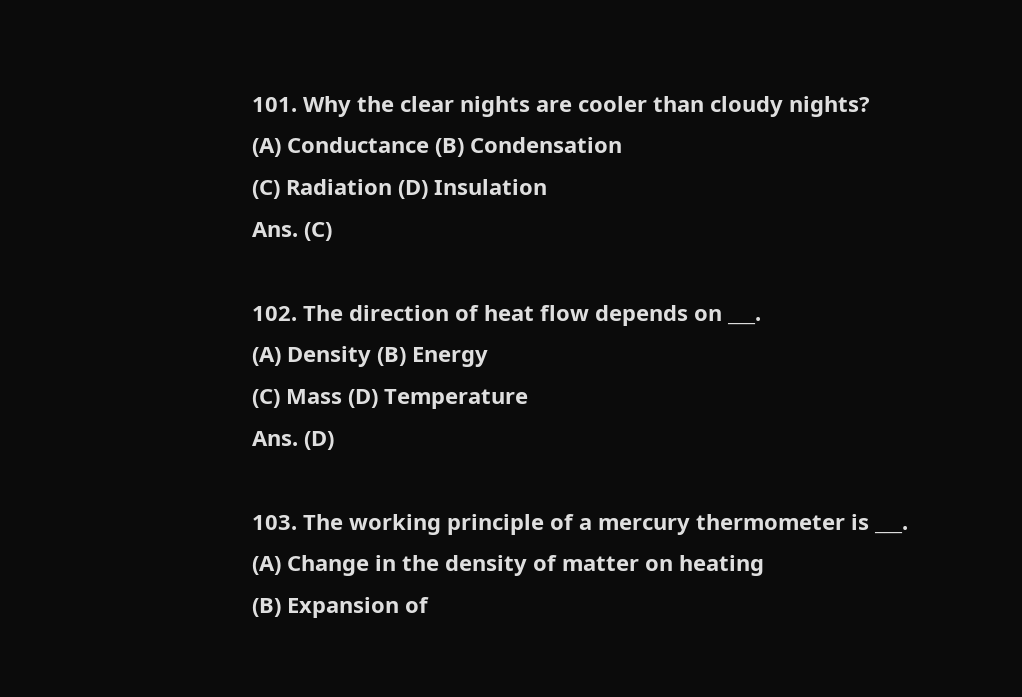101. Why the clear nights are cooler than cloudy nights?
(A) Conductance (B) Condensation
(C) Radiation (D) Insulation
Ans. (C)

102. The direction of heat flow depends on ___.
(A) Density (B) Energy
(C) Mass (D) Temperature
Ans. (D)

103. The working principle of a mercury thermometer is ___.
(A) Change in the density of matter on heating
(B) Expansion of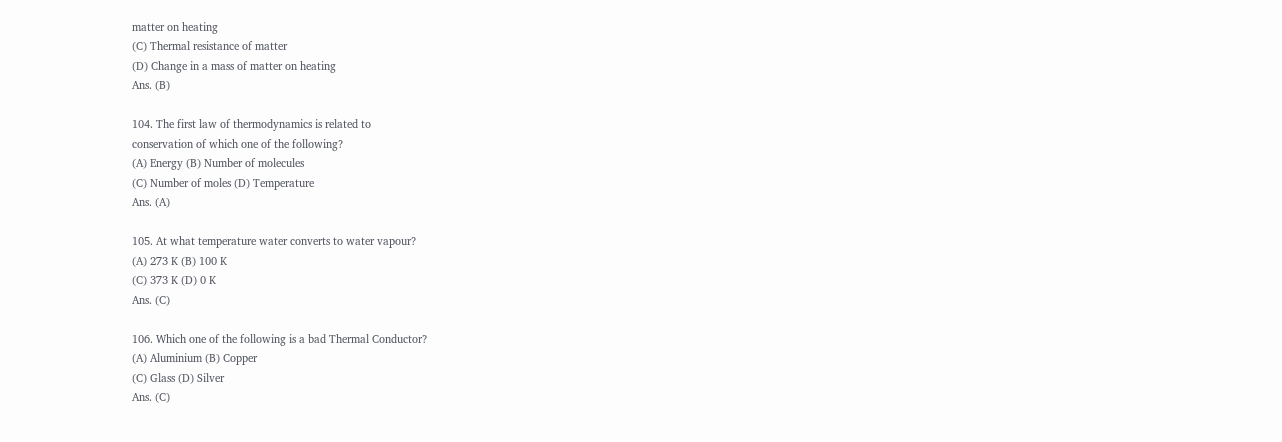matter on heating
(C) Thermal resistance of matter
(D) Change in a mass of matter on heating
Ans. (B)

104. The first law of thermodynamics is related to
conservation of which one of the following?
(A) Energy (B) Number of molecules
(C) Number of moles (D) Temperature
Ans. (A)

105. At what temperature water converts to water vapour?
(A) 273 K (B) 100 K
(C) 373 K (D) 0 K
Ans. (C)

106. Which one of the following is a bad Thermal Conductor?
(A) Aluminium (B) Copper
(C) Glass (D) Silver
Ans. (C)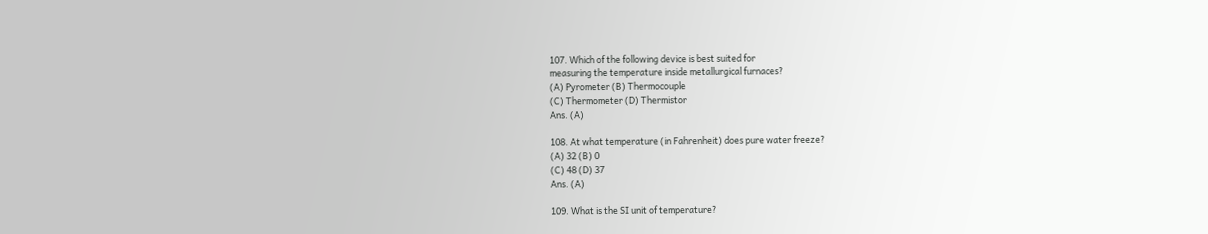107. Which of the following device is best suited for
measuring the temperature inside metallurgical furnaces?
(A) Pyrometer (B) Thermocouple
(C) Thermometer (D) Thermistor
Ans. (A)

108. At what temperature (in Fahrenheit) does pure water freeze?
(A) 32 (B) 0
(C) 48 (D) 37
Ans. (A)

109. What is the SI unit of temperature?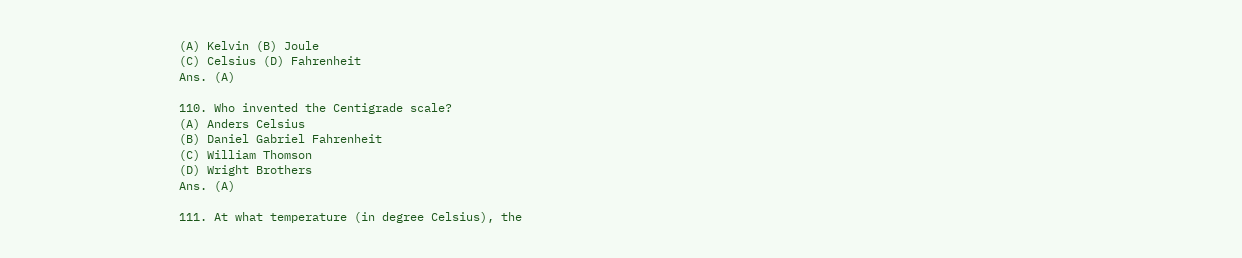(A) Kelvin (B) Joule
(C) Celsius (D) Fahrenheit
Ans. (A)

110. Who invented the Centigrade scale?
(A) Anders Celsius
(B) Daniel Gabriel Fahrenheit
(C) William Thomson
(D) Wright Brothers
Ans. (A)

111. At what temperature (in degree Celsius), the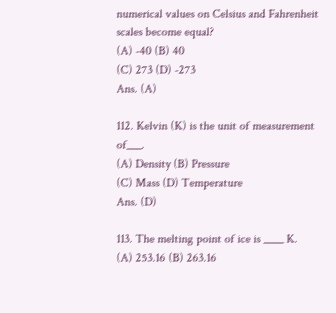numerical values on Celsius and Fahrenheit scales become equal?
(A) -40 (B) 40
(C) 273 (D) -273
Ans. (A)

112. Kelvin (K) is the unit of measurement of___.
(A) Density (B) Pressure
(C) Mass (D) Temperature
Ans. (D)

113. The melting point of ice is ____ K.
(A) 253.16 (B) 263.16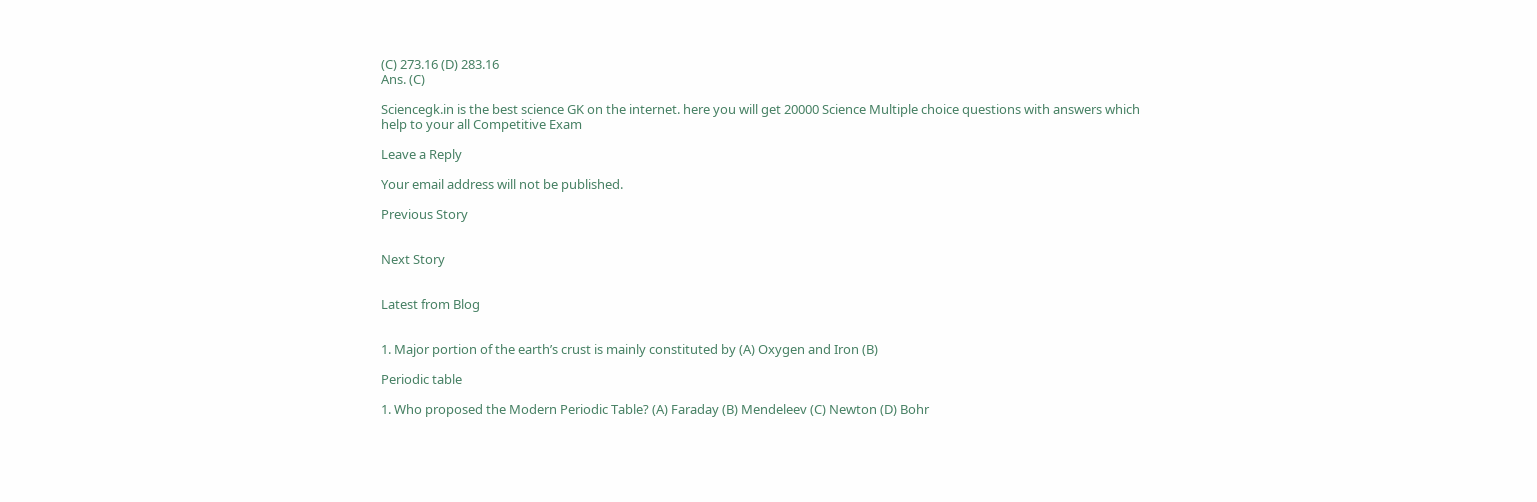(C) 273.16 (D) 283.16
Ans. (C)

Sciencegk.in is the best science GK on the internet. here you will get 20000 Science Multiple choice questions with answers which help to your all Competitive Exam

Leave a Reply

Your email address will not be published.

Previous Story


Next Story


Latest from Blog


1. Major portion of the earth’s crust is mainly constituted by (A) Oxygen and Iron (B)

Periodic table

1. Who proposed the Modern Periodic Table? (A) Faraday (B) Mendeleev (C) Newton (D) Bohr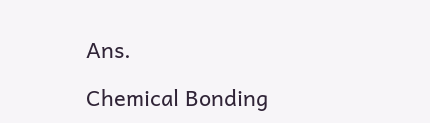Ans.

Chemical Bonding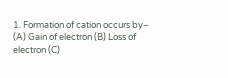1. Formation of cation occurs by– (A) Gain of electron (B) Loss of electron (C)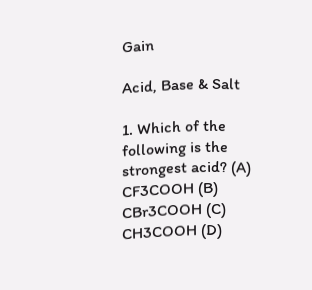Gain

Acid, Base & Salt

1. Which of the following is the strongest acid? (A) CF3COOH (B) CBr3COOH (C) CH3COOH (D)